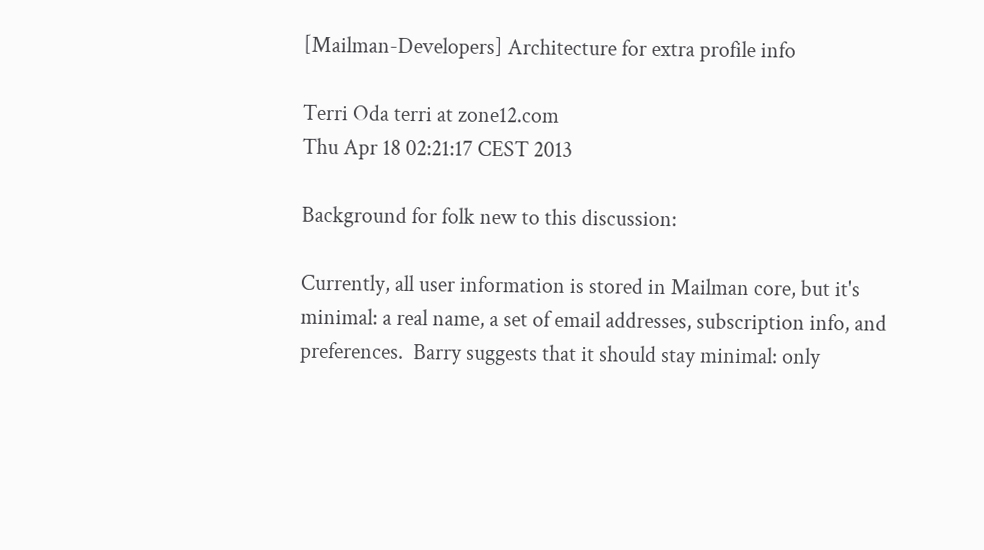[Mailman-Developers] Architecture for extra profile info

Terri Oda terri at zone12.com
Thu Apr 18 02:21:17 CEST 2013

Background for folk new to this discussion:

Currently, all user information is stored in Mailman core, but it's
minimal: a real name, a set of email addresses, subscription info, and
preferences.  Barry suggests that it should stay minimal: only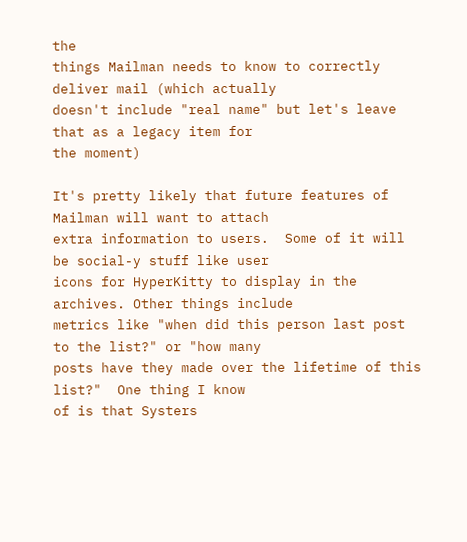the
things Mailman needs to know to correctly deliver mail (which actually
doesn't include "real name" but let's leave that as a legacy item for
the moment)

It's pretty likely that future features of Mailman will want to attach
extra information to users.  Some of it will be social-y stuff like user
icons for HyperKitty to display in the archives. Other things include
metrics like "when did this person last post to the list?" or "how many
posts have they made over the lifetime of this list?"  One thing I know
of is that Systers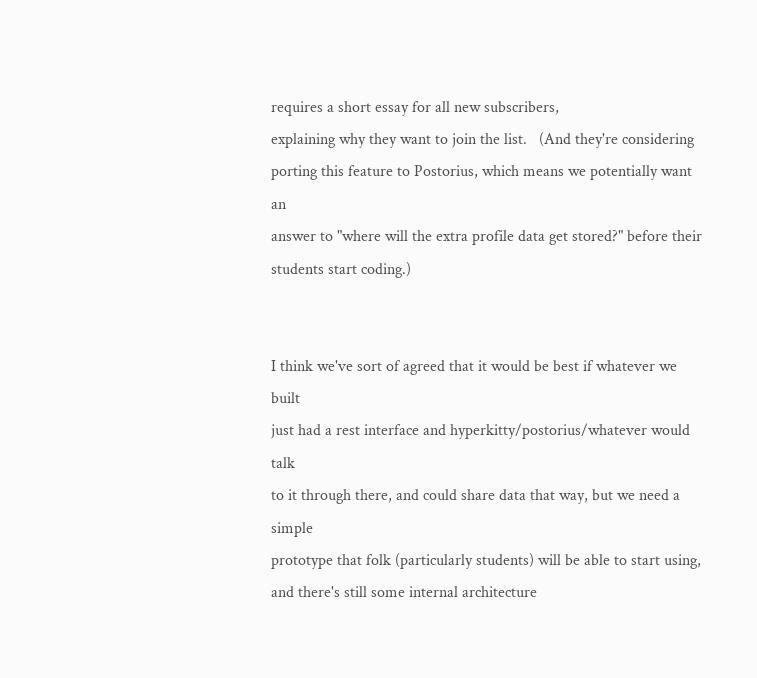requires a short essay for all new subscribers,
explaining why they want to join the list.   (And they're considering
porting this feature to Postorius, which means we potentially want an
answer to "where will the extra profile data get stored?" before their
students start coding.)


I think we've sort of agreed that it would be best if whatever we built
just had a rest interface and hyperkitty/postorius/whatever would talk
to it through there, and could share data that way, but we need a simple
prototype that folk (particularly students) will be able to start using,
and there's still some internal architecture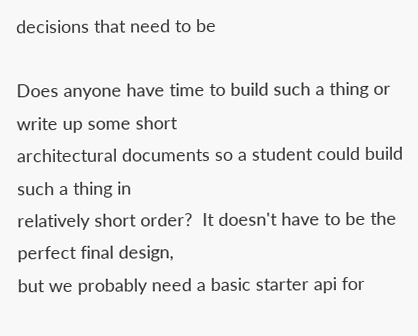decisions that need to be

Does anyone have time to build such a thing or write up some short
architectural documents so a student could build such a thing in
relatively short order?  It doesn't have to be the perfect final design,
but we probably need a basic starter api for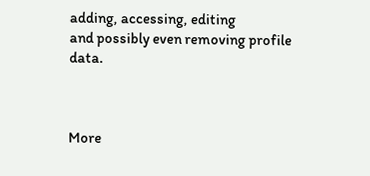adding, accessing, editing
and possibly even removing profile data.



More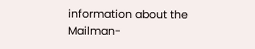information about the Mailman-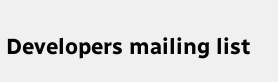Developers mailing list